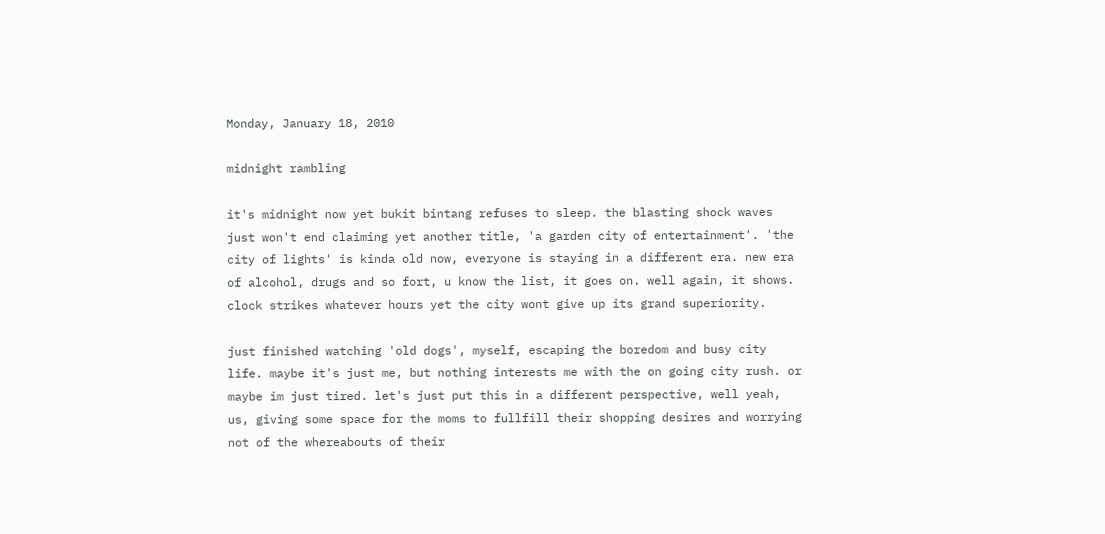Monday, January 18, 2010

midnight rambling

it's midnight now yet bukit bintang refuses to sleep. the blasting shock waves just won't end claiming yet another title, 'a garden city of entertainment'. 'the city of lights' is kinda old now, everyone is staying in a different era. new era of alcohol, drugs and so fort, u know the list, it goes on. well again, it shows. clock strikes whatever hours yet the city wont give up its grand superiority.

just finished watching 'old dogs', myself, escaping the boredom and busy city life. maybe it's just me, but nothing interests me with the on going city rush. or maybe im just tired. let's just put this in a different perspective, well yeah, us, giving some space for the moms to fullfill their shopping desires and worrying not of the whereabouts of their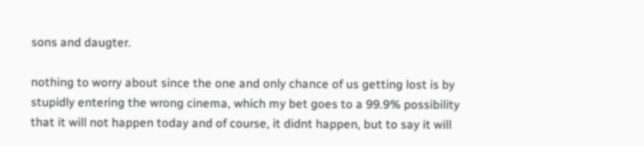sons and daugter.

nothing to worry about since the one and only chance of us getting lost is by stupidly entering the wrong cinema, which my bet goes to a 99.9% possibility that it will not happen today and of course, it didnt happen, but to say it will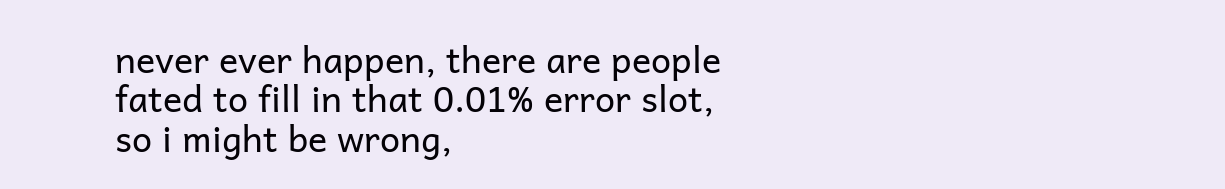never ever happen, there are people fated to fill in that 0.01% error slot, so i might be wrong,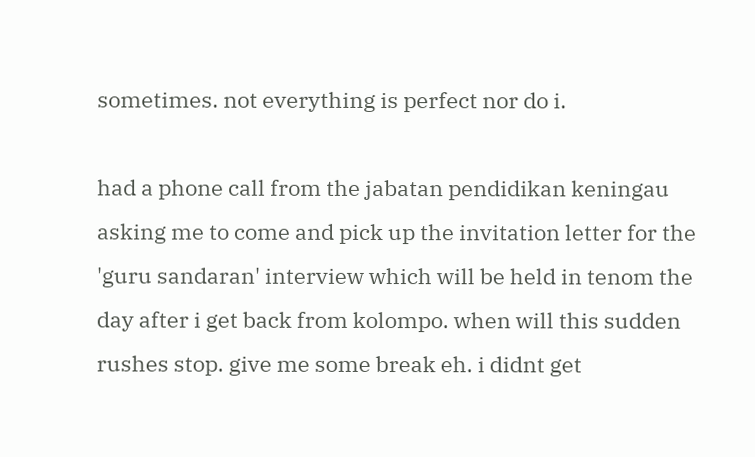sometimes. not everything is perfect nor do i.

had a phone call from the jabatan pendidikan keningau asking me to come and pick up the invitation letter for the 'guru sandaran' interview which will be held in tenom the day after i get back from kolompo. when will this sudden rushes stop. give me some break eh. i didnt get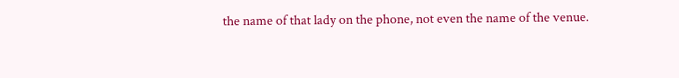the name of that lady on the phone, not even the name of the venue.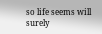so life seems will surely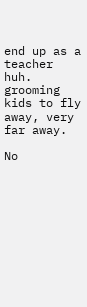end up as a teacher huh. grooming kids to fly away, very far away.

No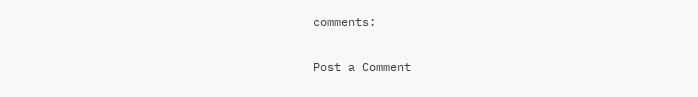comments:

Post a Comment